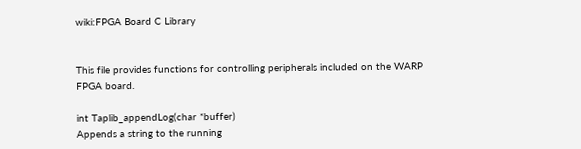wiki:FPGA Board C Library


This file provides functions for controlling peripherals included on the WARP FPGA board.

int Taplib_appendLog(char *buffer)
Appends a string to the running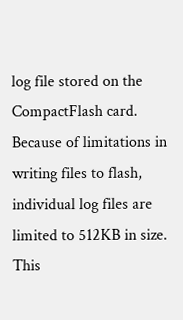log file stored on the CompactFlash card. Because of limitations in writing files to flash, individual log files are limited to 512KB in size. This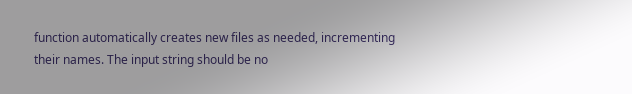function automatically creates new files as needed, incrementing their names. The input string should be no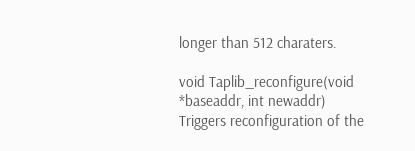longer than 512 charaters.

void Taplib_reconfigure(void *baseaddr, int newaddr)
Triggers reconfiguration of the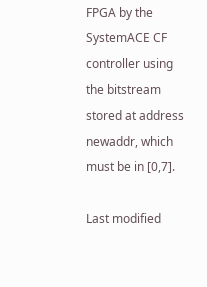FPGA by the SystemACE CF controller using the bitstream stored at address newaddr, which must be in [0,7].

Last modified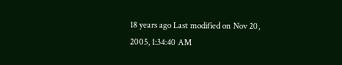18 years ago Last modified on Nov 20, 2005, 1:34:40 AM